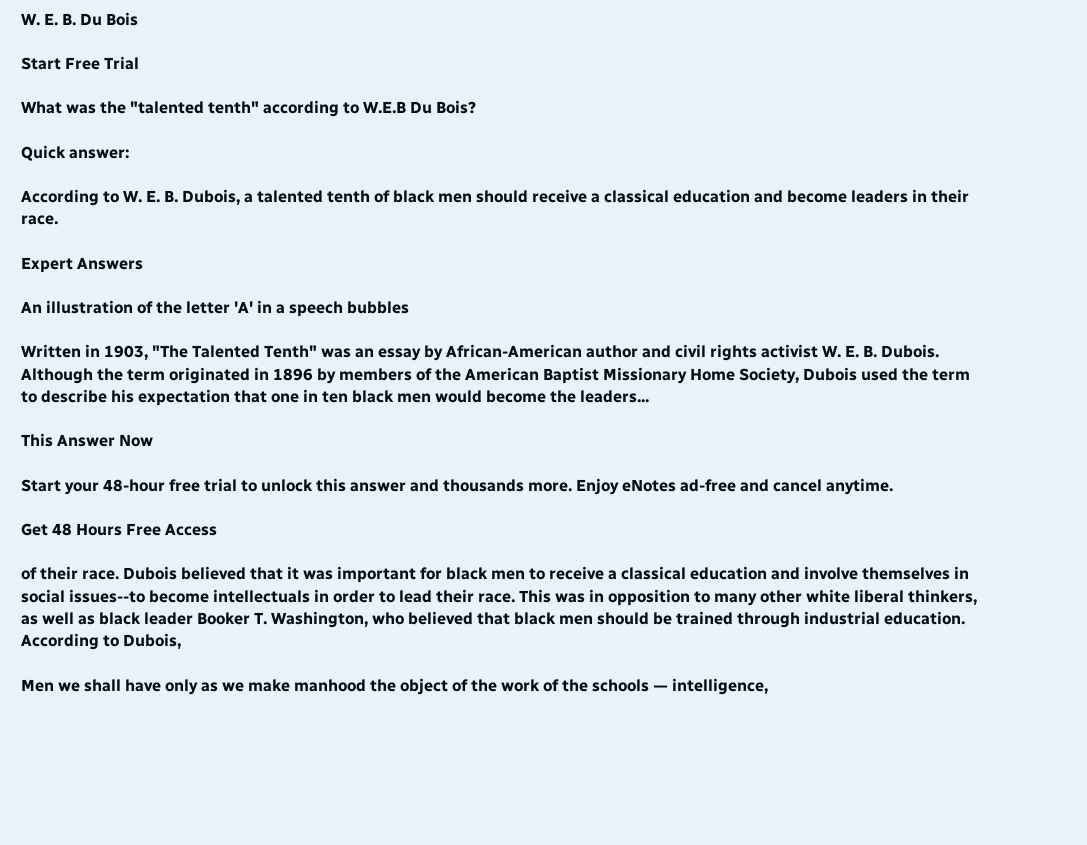W. E. B. Du Bois

Start Free Trial

What was the "talented tenth" according to W.E.B Du Bois?

Quick answer:

According to W. E. B. Dubois, a talented tenth of black men should receive a classical education and become leaders in their race.

Expert Answers

An illustration of the letter 'A' in a speech bubbles

Written in 1903, "The Talented Tenth" was an essay by African-American author and civil rights activist W. E. B. Dubois. Although the term originated in 1896 by members of the American Baptist Missionary Home Society, Dubois used the term to describe his expectation that one in ten black men would become the leaders...

This Answer Now

Start your 48-hour free trial to unlock this answer and thousands more. Enjoy eNotes ad-free and cancel anytime.

Get 48 Hours Free Access

of their race. Dubois believed that it was important for black men to receive a classical education and involve themselves in social issues--to become intellectuals in order to lead their race. This was in opposition to many other white liberal thinkers, as well as black leader Booker T. Washington, who believed that black men should be trained through industrial education. According to Dubois,

Men we shall have only as we make manhood the object of the work of the schools — intelligence,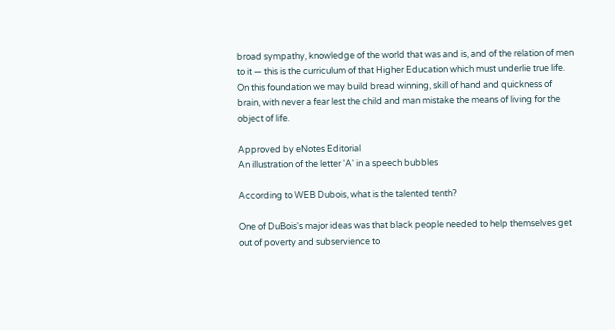broad sympathy, knowledge of the world that was and is, and of the relation of men to it — this is the curriculum of that Higher Education which must underlie true life. On this foundation we may build bread winning, skill of hand and quickness of brain, with never a fear lest the child and man mistake the means of living for the object of life.

Approved by eNotes Editorial
An illustration of the letter 'A' in a speech bubbles

According to WEB Dubois, what is the talented tenth?

One of DuBois's major ideas was that black people needed to help themselves get out of poverty and subservience to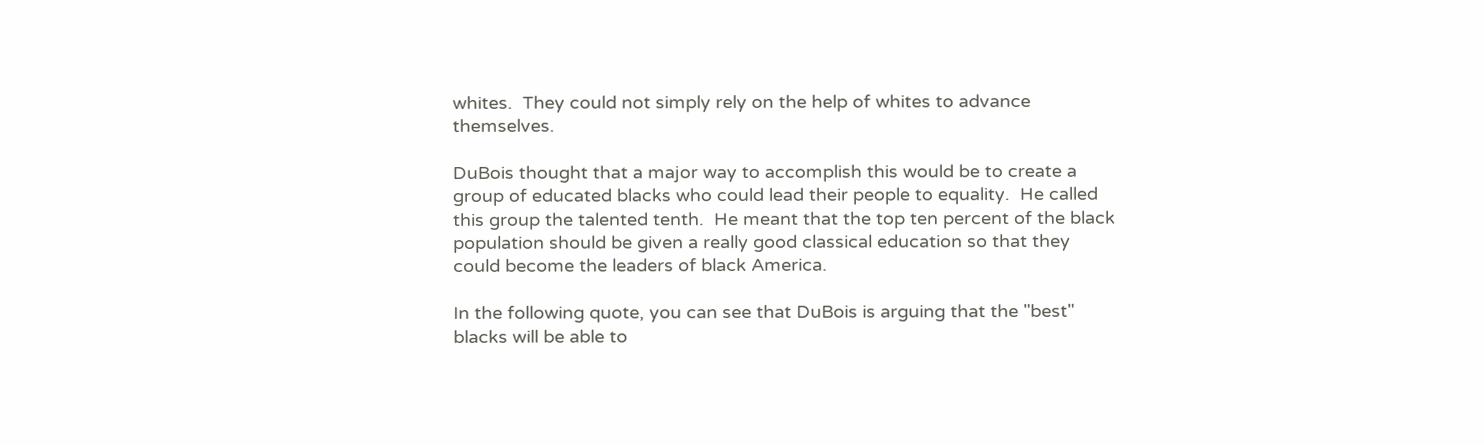whites.  They could not simply rely on the help of whites to advance themselves.

DuBois thought that a major way to accomplish this would be to create a group of educated blacks who could lead their people to equality.  He called this group the talented tenth.  He meant that the top ten percent of the black population should be given a really good classical education so that they could become the leaders of black America.

In the following quote, you can see that DuBois is arguing that the "best" blacks will be able to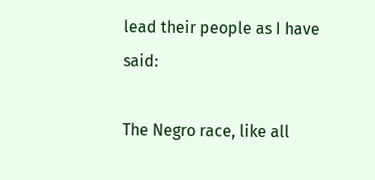lead their people as I have said:

The Negro race, like all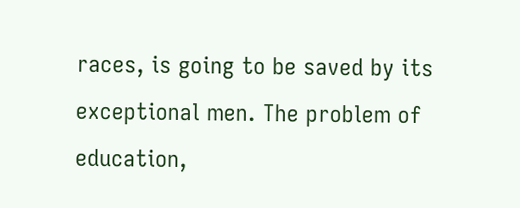races, is going to be saved by its exceptional men. The problem of education,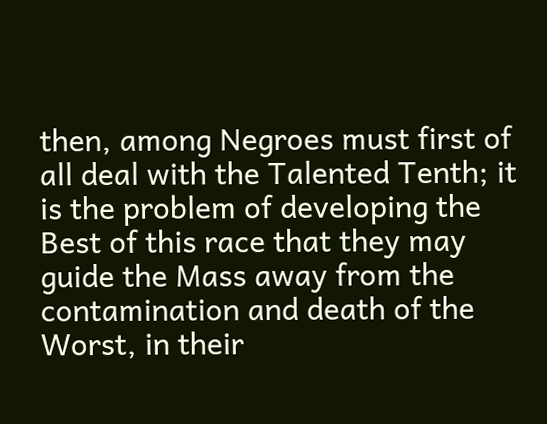then, among Negroes must first of all deal with the Talented Tenth; it is the problem of developing the Best of this race that they may guide the Mass away from the contamination and death of the Worst, in their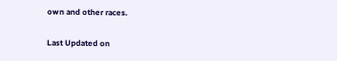own and other races.

Last Updated on